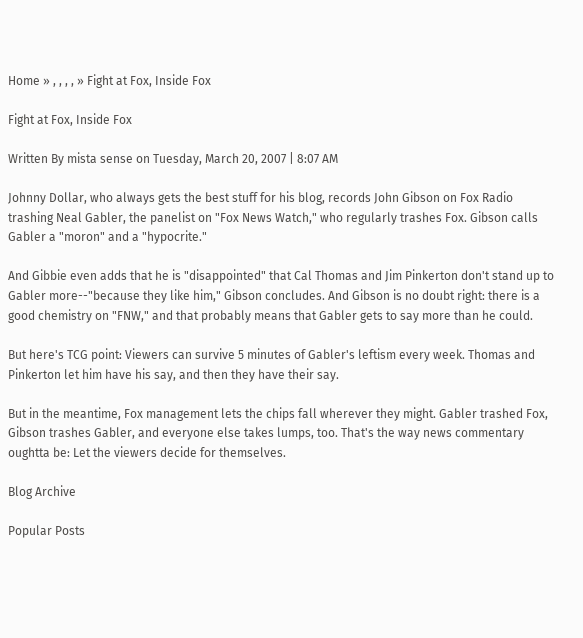Home » , , , , » Fight at Fox, Inside Fox

Fight at Fox, Inside Fox

Written By mista sense on Tuesday, March 20, 2007 | 8:07 AM

Johnny Dollar, who always gets the best stuff for his blog, records John Gibson on Fox Radio trashing Neal Gabler, the panelist on "Fox News Watch," who regularly trashes Fox. Gibson calls Gabler a "moron" and a "hypocrite."

And Gibbie even adds that he is "disappointed" that Cal Thomas and Jim Pinkerton don't stand up to Gabler more--"because they like him," Gibson concludes. And Gibson is no doubt right: there is a good chemistry on "FNW," and that probably means that Gabler gets to say more than he could.

But here's TCG point: Viewers can survive 5 minutes of Gabler's leftism every week. Thomas and Pinkerton let him have his say, and then they have their say.

But in the meantime, Fox management lets the chips fall wherever they might. Gabler trashed Fox, Gibson trashes Gabler, and everyone else takes lumps, too. That's the way news commentary oughtta be: Let the viewers decide for themselves.

Blog Archive

Popular Posts